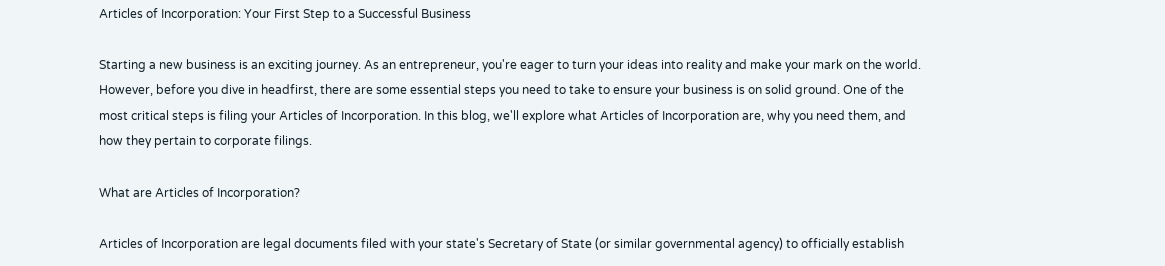Articles of Incorporation: Your First Step to a Successful Business

Starting a new business is an exciting journey. As an entrepreneur, you're eager to turn your ideas into reality and make your mark on the world. However, before you dive in headfirst, there are some essential steps you need to take to ensure your business is on solid ground. One of the most critical steps is filing your Articles of Incorporation. In this blog, we'll explore what Articles of Incorporation are, why you need them, and how they pertain to corporate filings.

What are Articles of Incorporation?

Articles of Incorporation are legal documents filed with your state's Secretary of State (or similar governmental agency) to officially establish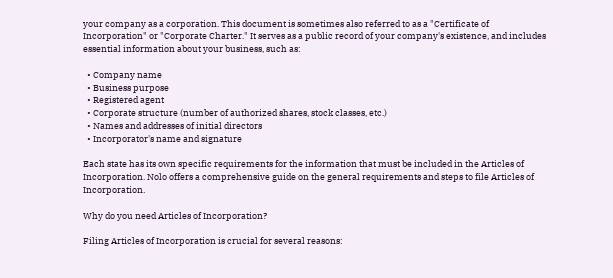your company as a corporation. This document is sometimes also referred to as a "Certificate of Incorporation" or "Corporate Charter." It serves as a public record of your company's existence, and includes essential information about your business, such as:

  • Company name
  • Business purpose
  • Registered agent
  • Corporate structure (number of authorized shares, stock classes, etc.)
  • Names and addresses of initial directors
  • Incorporator's name and signature

Each state has its own specific requirements for the information that must be included in the Articles of Incorporation. Nolo offers a comprehensive guide on the general requirements and steps to file Articles of Incorporation.

Why do you need Articles of Incorporation?

Filing Articles of Incorporation is crucial for several reasons: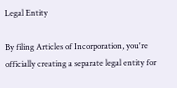Legal Entity

By filing Articles of Incorporation, you're officially creating a separate legal entity for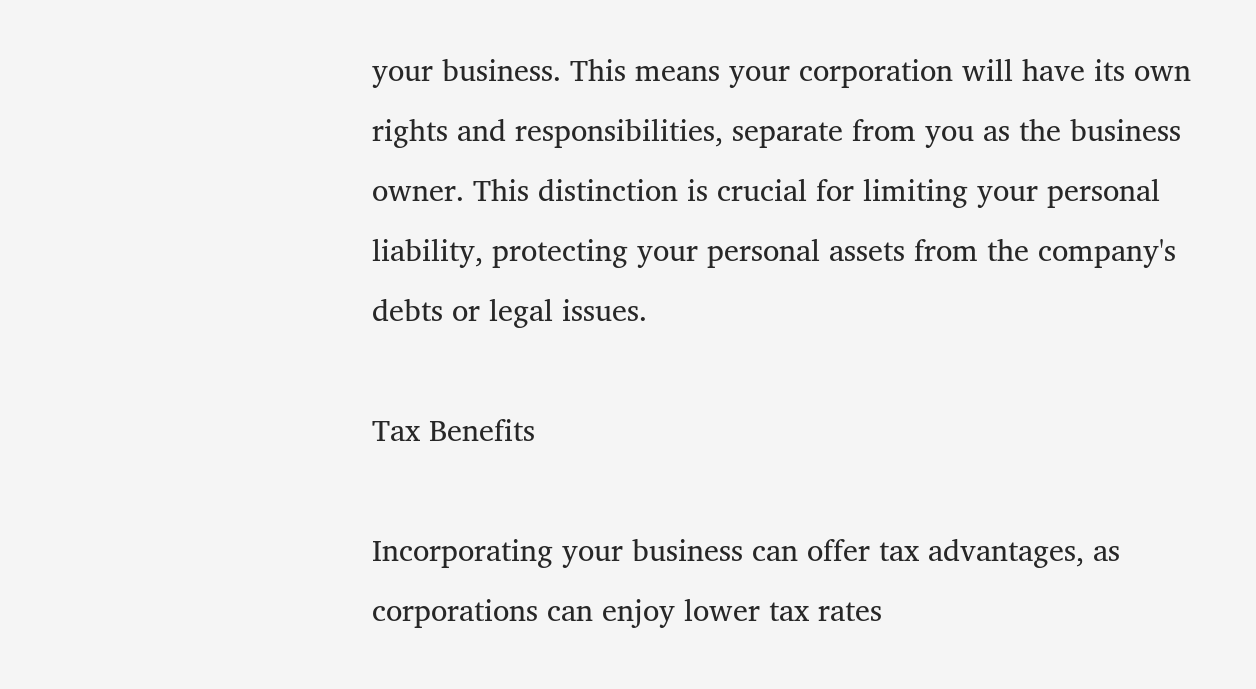your business. This means your corporation will have its own rights and responsibilities, separate from you as the business owner. This distinction is crucial for limiting your personal liability, protecting your personal assets from the company's debts or legal issues.

Tax Benefits

Incorporating your business can offer tax advantages, as corporations can enjoy lower tax rates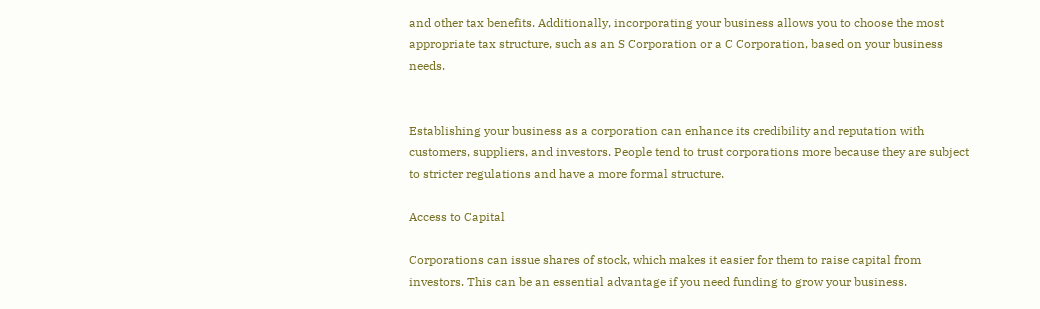and other tax benefits. Additionally, incorporating your business allows you to choose the most appropriate tax structure, such as an S Corporation or a C Corporation, based on your business needs.


Establishing your business as a corporation can enhance its credibility and reputation with customers, suppliers, and investors. People tend to trust corporations more because they are subject to stricter regulations and have a more formal structure.

Access to Capital

Corporations can issue shares of stock, which makes it easier for them to raise capital from investors. This can be an essential advantage if you need funding to grow your business.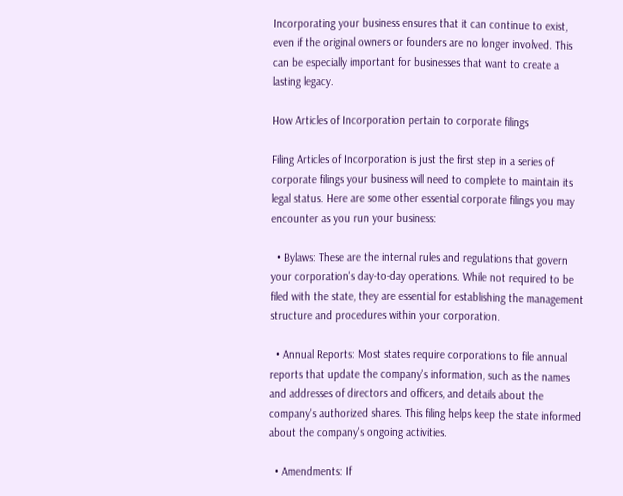Incorporating your business ensures that it can continue to exist, even if the original owners or founders are no longer involved. This can be especially important for businesses that want to create a lasting legacy.

How Articles of Incorporation pertain to corporate filings

Filing Articles of Incorporation is just the first step in a series of corporate filings your business will need to complete to maintain its legal status. Here are some other essential corporate filings you may encounter as you run your business:

  • Bylaws: These are the internal rules and regulations that govern your corporation's day-to-day operations. While not required to be filed with the state, they are essential for establishing the management structure and procedures within your corporation.

  • Annual Reports: Most states require corporations to file annual reports that update the company's information, such as the names and addresses of directors and officers, and details about the company's authorized shares. This filing helps keep the state informed about the company's ongoing activities.

  • Amendments: If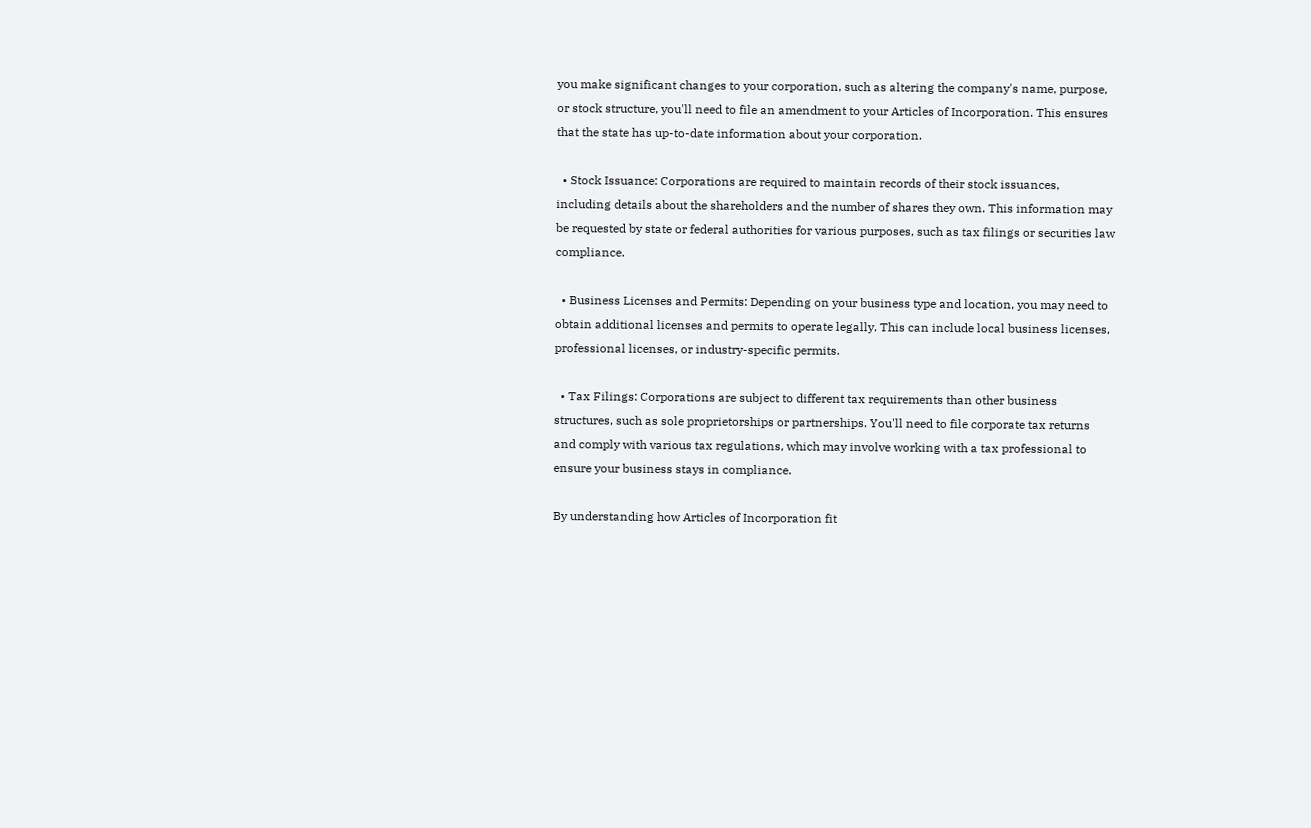you make significant changes to your corporation, such as altering the company's name, purpose, or stock structure, you'll need to file an amendment to your Articles of Incorporation. This ensures that the state has up-to-date information about your corporation.

  • Stock Issuance: Corporations are required to maintain records of their stock issuances, including details about the shareholders and the number of shares they own. This information may be requested by state or federal authorities for various purposes, such as tax filings or securities law compliance.

  • Business Licenses and Permits: Depending on your business type and location, you may need to obtain additional licenses and permits to operate legally. This can include local business licenses, professional licenses, or industry-specific permits.

  • Tax Filings: Corporations are subject to different tax requirements than other business structures, such as sole proprietorships or partnerships. You'll need to file corporate tax returns and comply with various tax regulations, which may involve working with a tax professional to ensure your business stays in compliance.

By understanding how Articles of Incorporation fit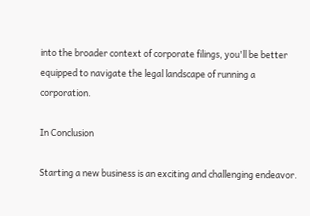into the broader context of corporate filings, you'll be better equipped to navigate the legal landscape of running a corporation.

In Conclusion

Starting a new business is an exciting and challenging endeavor.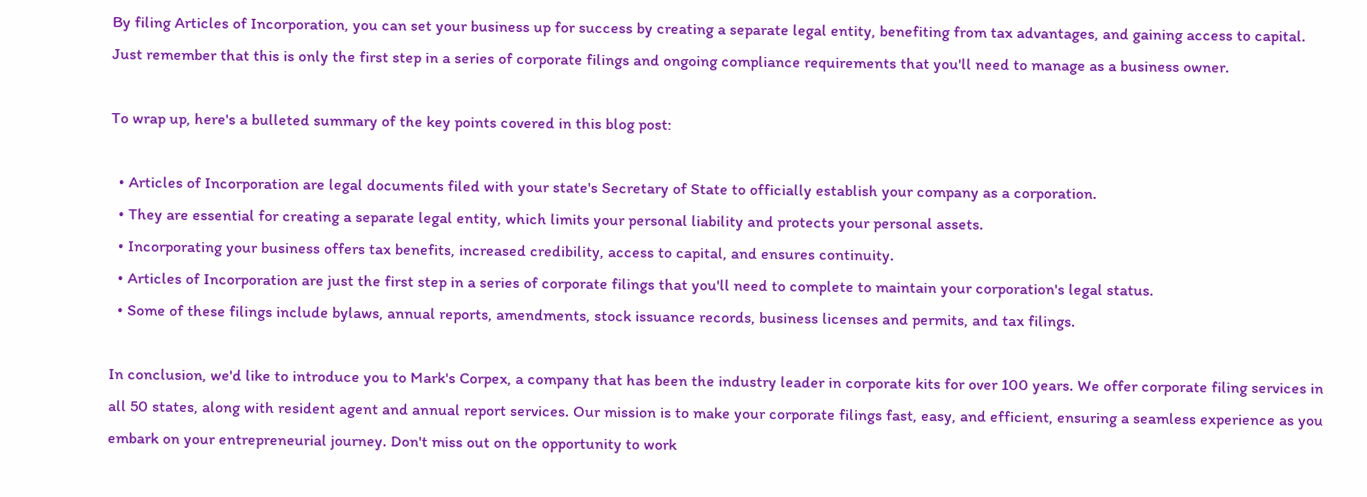By filing Articles of Incorporation, you can set your business up for success by creating a separate legal entity, benefiting from tax advantages, and gaining access to capital. Just remember that this is only the first step in a series of corporate filings and ongoing compliance requirements that you'll need to manage as a business owner.

To wrap up, here's a bulleted summary of the key points covered in this blog post:

  • Articles of Incorporation are legal documents filed with your state's Secretary of State to officially establish your company as a corporation.
  • They are essential for creating a separate legal entity, which limits your personal liability and protects your personal assets.
  • Incorporating your business offers tax benefits, increased credibility, access to capital, and ensures continuity.
  • Articles of Incorporation are just the first step in a series of corporate filings that you'll need to complete to maintain your corporation's legal status.
  • Some of these filings include bylaws, annual reports, amendments, stock issuance records, business licenses and permits, and tax filings.

In conclusion, we'd like to introduce you to Mark's Corpex, a company that has been the industry leader in corporate kits for over 100 years. We offer corporate filing services in all 50 states, along with resident agent and annual report services. Our mission is to make your corporate filings fast, easy, and efficient, ensuring a seamless experience as you embark on your entrepreneurial journey. Don't miss out on the opportunity to work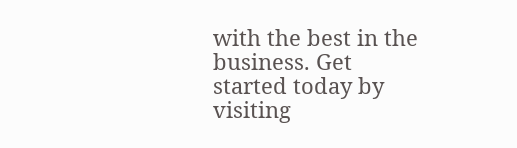with the best in the business. Get started today by visiting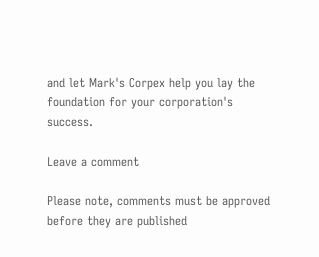and let Mark's Corpex help you lay the foundation for your corporation's success.

Leave a comment

Please note, comments must be approved before they are published